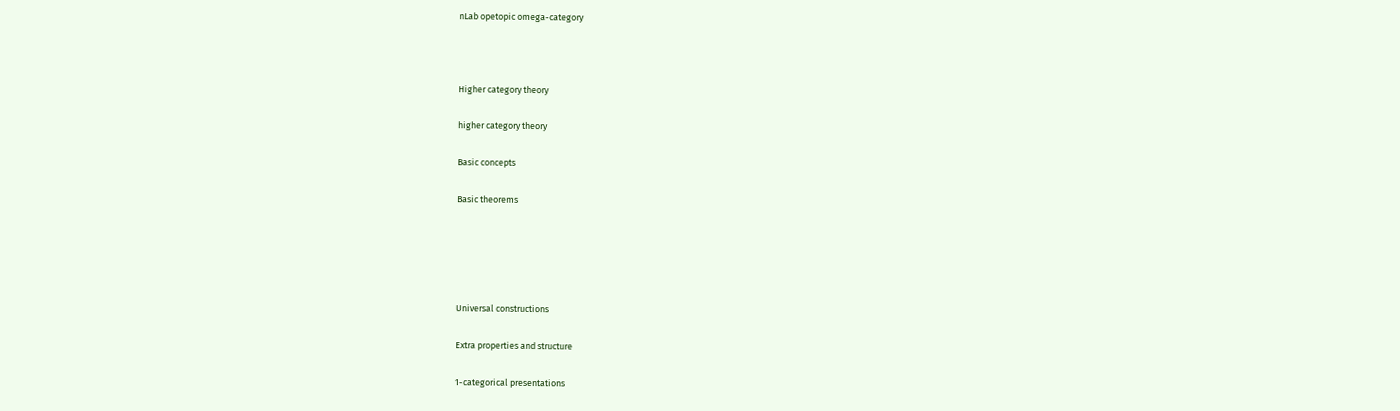nLab opetopic omega-category



Higher category theory

higher category theory

Basic concepts

Basic theorems





Universal constructions

Extra properties and structure

1-categorical presentations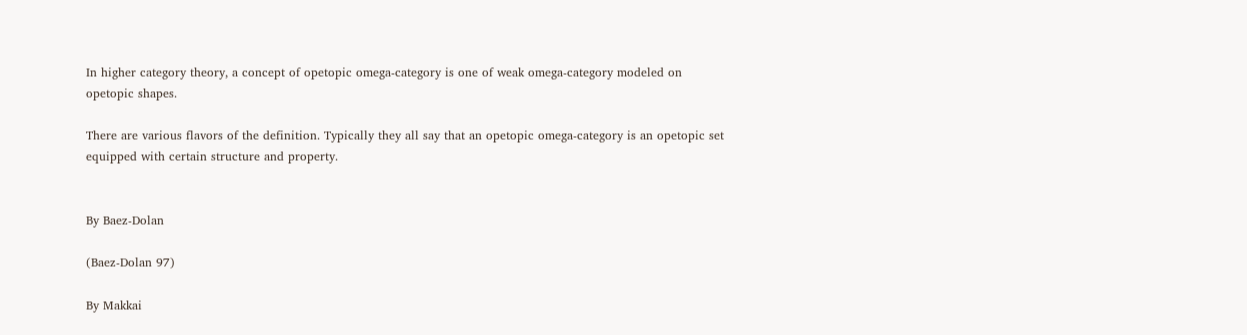In higher category theory, a concept of opetopic omega-category is one of weak omega-category modeled on opetopic shapes.

There are various flavors of the definition. Typically they all say that an opetopic omega-category is an opetopic set equipped with certain structure and property.


By Baez-Dolan

(Baez-Dolan 97)

By Makkai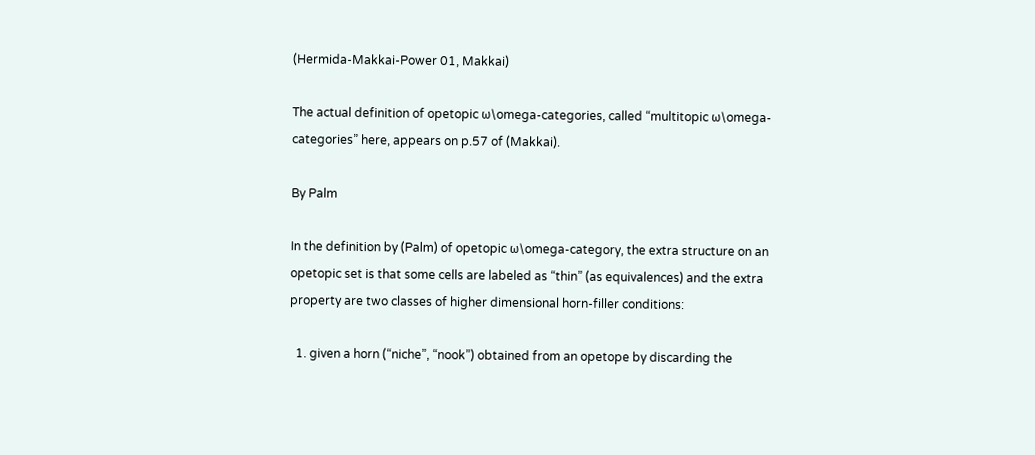(Hermida-Makkai-Power 01, Makkai)

The actual definition of opetopic ω\omega-categories, called “multitopic ω\omega-categories” here, appears on p.57 of (Makkai).

By Palm

In the definition by (Palm) of opetopic ω\omega-category, the extra structure on an opetopic set is that some cells are labeled as “thin” (as equivalences) and the extra property are two classes of higher dimensional horn-filler conditions:

  1. given a horn (“niche”, “nook”) obtained from an opetope by discarding the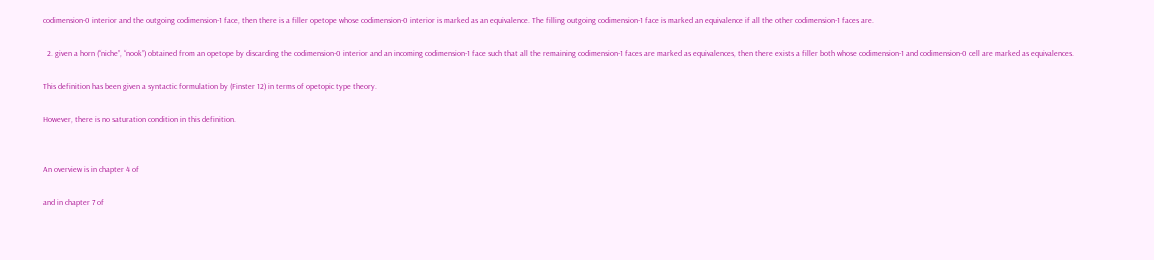codimension-0 interior and the outgoing codimension-1 face, then there is a filler opetope whose codimension-0 interior is marked as an equivalence. The filling outgoing codimension-1 face is marked an equivalence if all the other codimension-1 faces are.

  2. given a horn (“niche”, “nook”) obtained from an opetope by discarding the codimension-0 interior and an incoming codimension-1 face such that all the remaining codimension-1 faces are marked as equivalences, then there exists a filler both whose codimension-1 and codimension-0 cell are marked as equivalences.

This definition has been given a syntactic formulation by (Finster 12) in terms of opetopic type theory.

However, there is no saturation condition in this definition.


An overview is in chapter 4 of

and in chapter 7 of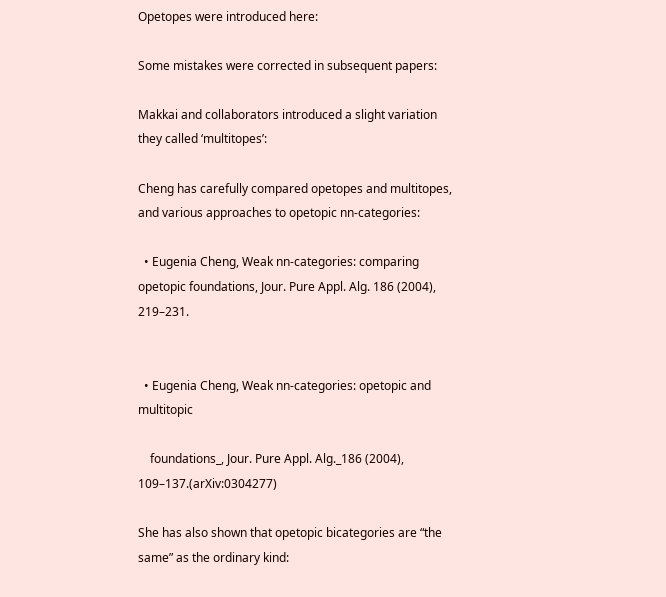Opetopes were introduced here:

Some mistakes were corrected in subsequent papers:

Makkai and collaborators introduced a slight variation they called ‘multitopes’:

Cheng has carefully compared opetopes and multitopes, and various approaches to opetopic nn-categories:

  • Eugenia Cheng, Weak nn-categories: comparing opetopic foundations, Jour. Pure Appl. Alg. 186 (2004), 219–231.


  • Eugenia Cheng, Weak nn-categories: opetopic and multitopic

    foundations_, Jour. Pure Appl. Alg._186 (2004), 109–137.(arXiv:0304277)

She has also shown that opetopic bicategories are “the same” as the ordinary kind: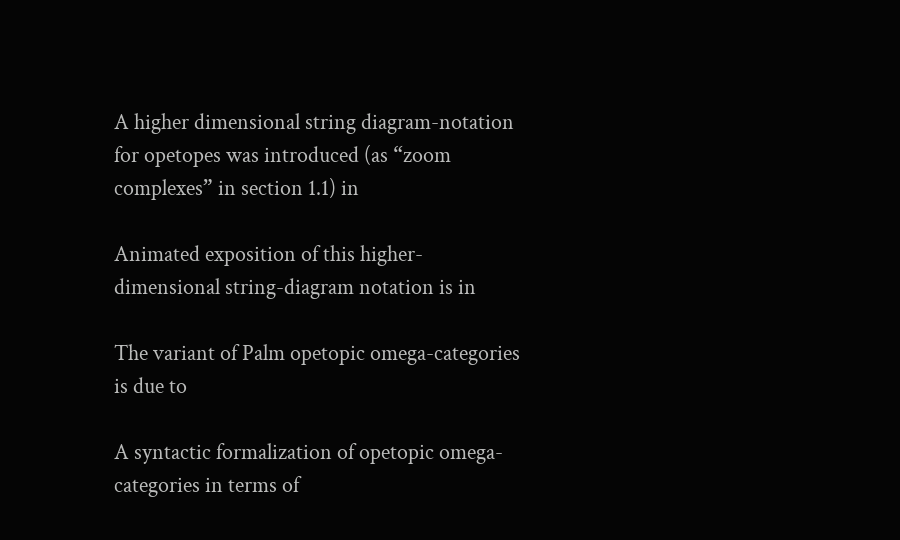A higher dimensional string diagram-notation for opetopes was introduced (as “zoom complexes” in section 1.1) in

Animated exposition of this higher-dimensional string-diagram notation is in

The variant of Palm opetopic omega-categories is due to

A syntactic formalization of opetopic omega-categories in terms of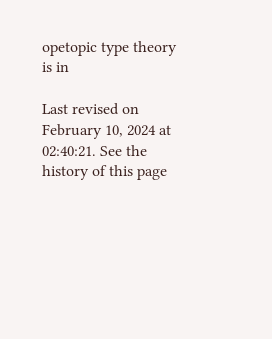opetopic type theory is in

Last revised on February 10, 2024 at 02:40:21. See the history of this page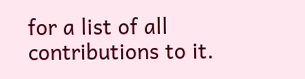for a list of all contributions to it.